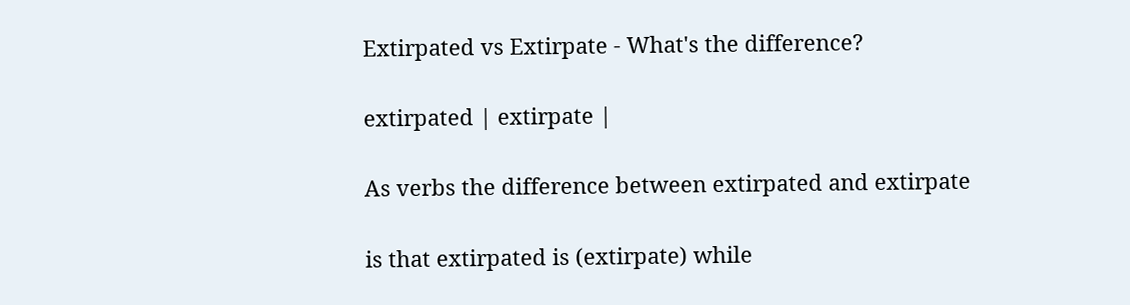Extirpated vs Extirpate - What's the difference?

extirpated | extirpate |

As verbs the difference between extirpated and extirpate

is that extirpated is (extirpate) while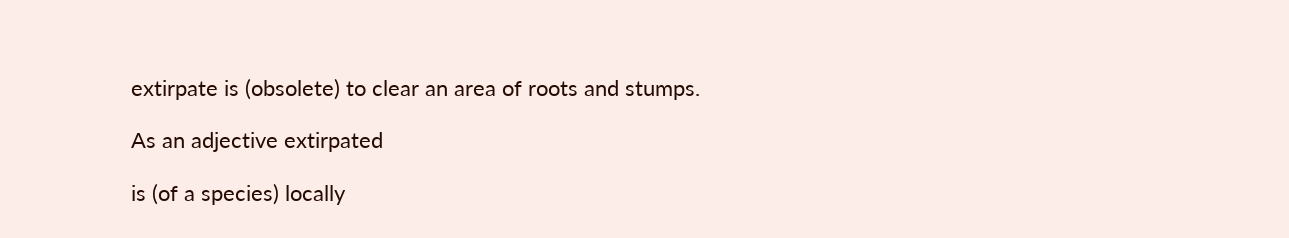extirpate is (obsolete) to clear an area of roots and stumps.

As an adjective extirpated

is (of a species) locally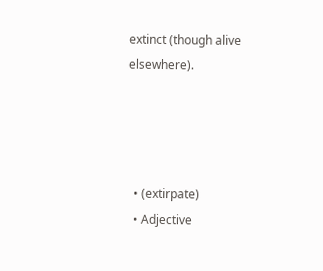extinct (though alive elsewhere).




  • (extirpate)
  • Adjective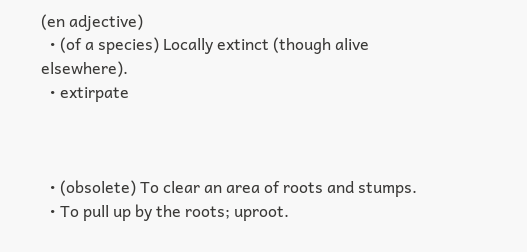(en adjective)
  • (of a species) Locally extinct (though alive elsewhere).
  • extirpate



  • (obsolete) To clear an area of roots and stumps.
  • To pull up by the roots; uproot.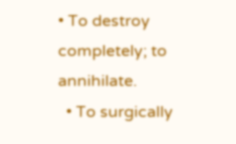• To destroy completely; to annihilate.
  • To surgically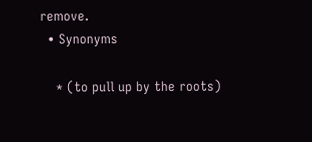remove.
  • Synonyms

    * (to pull up by the roots)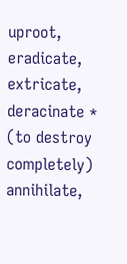uproot, eradicate, extricate, deracinate * (to destroy completely) annihilate,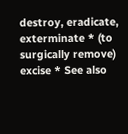destroy, eradicate, exterminate * (to surgically remove) excise * See also